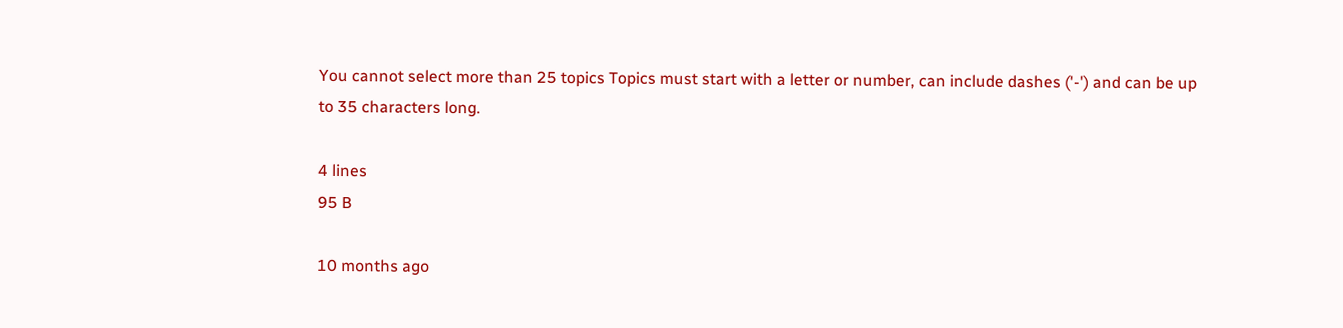You cannot select more than 25 topics Topics must start with a letter or number, can include dashes ('-') and can be up to 35 characters long.

4 lines
95 B

10 months ago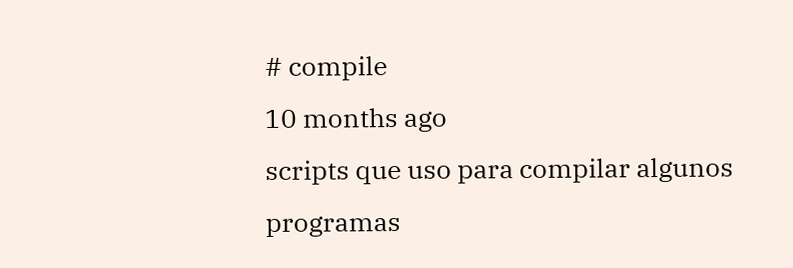# compile
10 months ago
scripts que uso para compilar algunos programas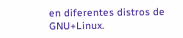en diferentes distros de GNU+Linux.